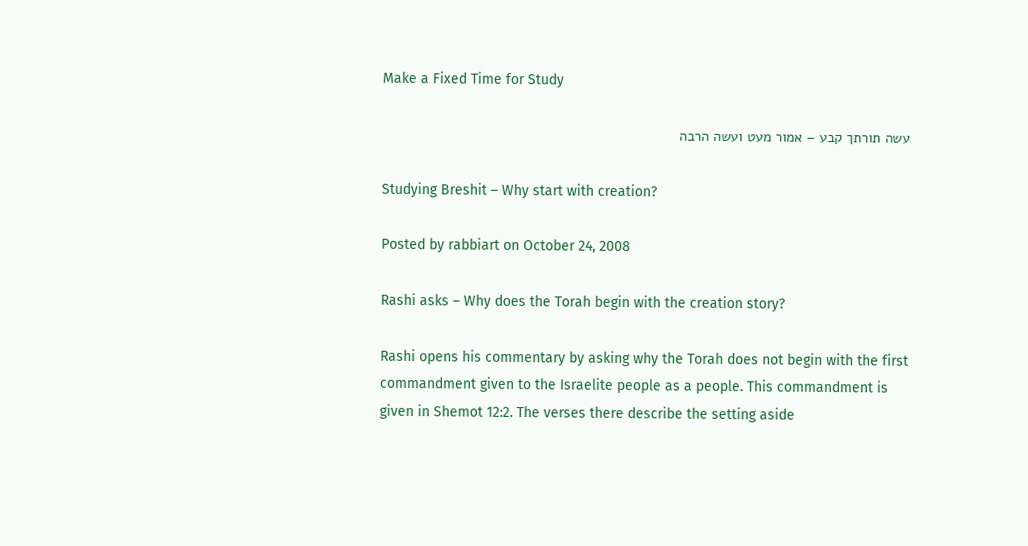Make a Fixed Time for Study

עשה תורתך קבע – אמור מעט ועשה הרבה

Studying Breshit – Why start with creation?

Posted by rabbiart on October 24, 2008

Rashi asks – Why does the Torah begin with the creation story?

Rashi opens his commentary by asking why the Torah does not begin with the first commandment given to the Israelite people as a people. This commandment is given in Shemot 12:2. The verses there describe the setting aside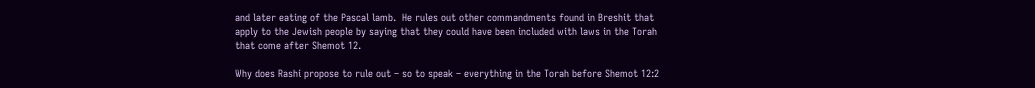and later eating of the Pascal lamb.  He rules out other commandments found in Breshit that apply to the Jewish people by saying that they could have been included with laws in the Torah that come after Shemot 12.

Why does Rashi propose to rule out – so to speak – everything in the Torah before Shemot 12:2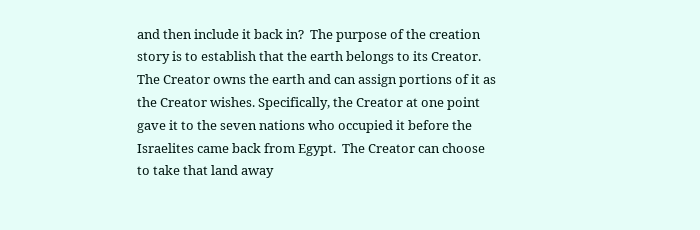and then include it back in?  The purpose of the creation story is to establish that the earth belongs to its Creator.  The Creator owns the earth and can assign portions of it as the Creator wishes. Specifically, the Creator at one point gave it to the seven nations who occupied it before the Israelites came back from Egypt.  The Creator can choose to take that land away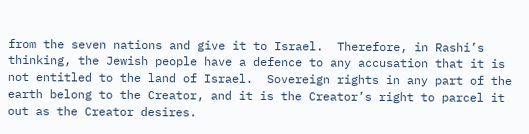from the seven nations and give it to Israel.  Therefore, in Rashi’s thinking, the Jewish people have a defence to any accusation that it is not entitled to the land of Israel.  Sovereign rights in any part of the earth belong to the Creator, and it is the Creator’s right to parcel it out as the Creator desires.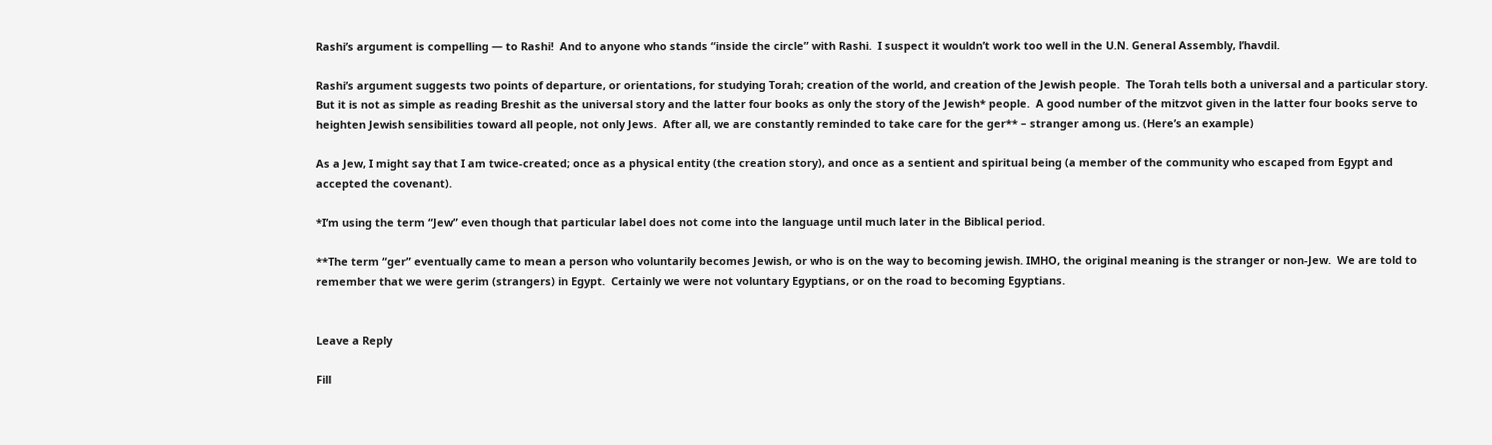Rashi’s argument is compelling — to Rashi!  And to anyone who stands “inside the circle” with Rashi.  I suspect it wouldn’t work too well in the U.N. General Assembly, l’havdil.

Rashi’s argument suggests two points of departure, or orientations, for studying Torah; creation of the world, and creation of the Jewish people.  The Torah tells both a universal and a particular story.  But it is not as simple as reading Breshit as the universal story and the latter four books as only the story of the Jewish* people.  A good number of the mitzvot given in the latter four books serve to heighten Jewish sensibilities toward all people, not only Jews.  After all, we are constantly reminded to take care for the ger** – stranger among us. (Here’s an example)

As a Jew, I might say that I am twice-created; once as a physical entity (the creation story), and once as a sentient and spiritual being (a member of the community who escaped from Egypt and accepted the covenant).

*I’m using the term “Jew” even though that particular label does not come into the language until much later in the Biblical period.

**The term “ger” eventually came to mean a person who voluntarily becomes Jewish, or who is on the way to becoming jewish. IMHO, the original meaning is the stranger or non-Jew.  We are told to remember that we were gerim (strangers) in Egypt.  Certainly we were not voluntary Egyptians, or on the road to becoming Egyptians.


Leave a Reply

Fill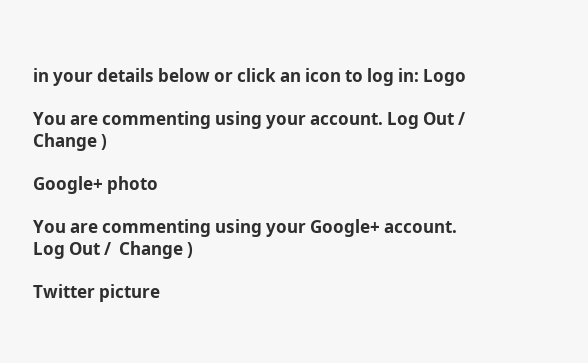in your details below or click an icon to log in: Logo

You are commenting using your account. Log Out /  Change )

Google+ photo

You are commenting using your Google+ account. Log Out /  Change )

Twitter picture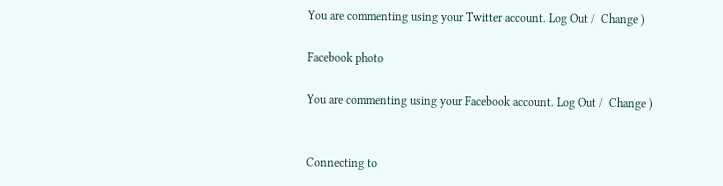You are commenting using your Twitter account. Log Out /  Change )

Facebook photo

You are commenting using your Facebook account. Log Out /  Change )


Connecting to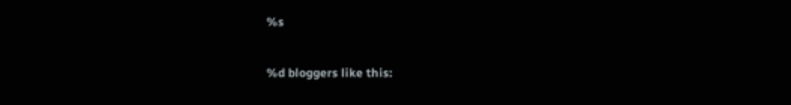%s

%d bloggers like this: